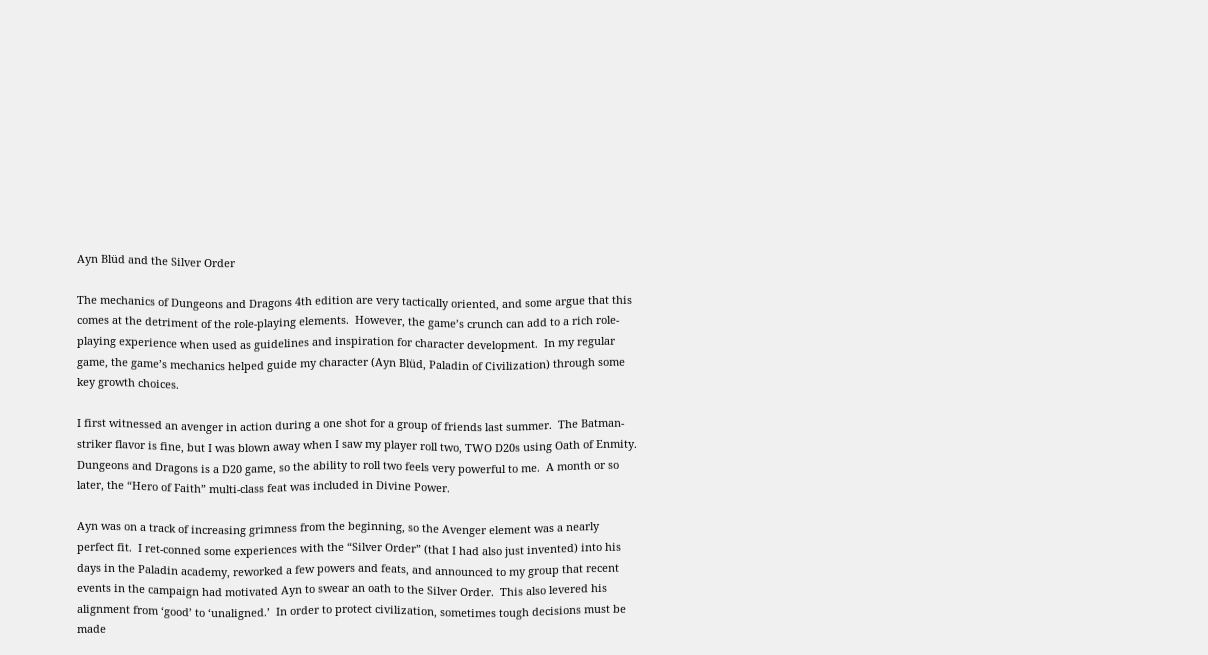Ayn Blüd and the Silver Order

The mechanics of Dungeons and Dragons 4th edition are very tactically oriented, and some argue that this comes at the detriment of the role-playing elements.  However, the game’s crunch can add to a rich role-playing experience when used as guidelines and inspiration for character development.  In my regular game, the game’s mechanics helped guide my character (Ayn Blüd, Paladin of Civilization) through some key growth choices.

I first witnessed an avenger in action during a one shot for a group of friends last summer.  The Batman-striker flavor is fine, but I was blown away when I saw my player roll two, TWO D20s using Oath of Enmity.  Dungeons and Dragons is a D20 game, so the ability to roll two feels very powerful to me.  A month or so later, the “Hero of Faith” multi-class feat was included in Divine Power.

Ayn was on a track of increasing grimness from the beginning, so the Avenger element was a nearly perfect fit.  I ret-conned some experiences with the “Silver Order” (that I had also just invented) into his days in the Paladin academy, reworked a few powers and feats, and announced to my group that recent events in the campaign had motivated Ayn to swear an oath to the Silver Order.  This also levered his alignment from ‘good’ to ‘unaligned.’  In order to protect civilization, sometimes tough decisions must be made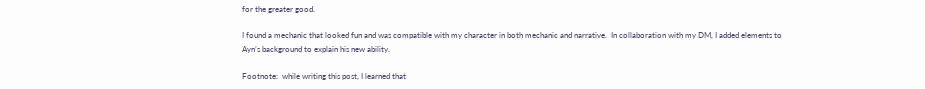for the greater good.

I found a mechanic that looked fun and was compatible with my character in both mechanic and narrative.  In collaboration with my DM, I added elements to Ayn’s background to explain his new ability.

Footnote:  while writing this post, I learned that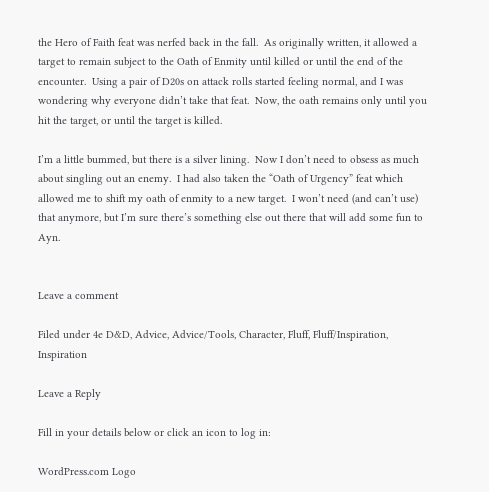the Hero of Faith feat was nerfed back in the fall.  As originally written, it allowed a target to remain subject to the Oath of Enmity until killed or until the end of the encounter.  Using a pair of D20s on attack rolls started feeling normal, and I was wondering why everyone didn’t take that feat.  Now, the oath remains only until you hit the target, or until the target is killed.

I’m a little bummed, but there is a silver lining.  Now I don’t need to obsess as much about singling out an enemy.  I had also taken the “Oath of Urgency” feat which allowed me to shift my oath of enmity to a new target.  I won’t need (and can’t use) that anymore, but I’m sure there’s something else out there that will add some fun to Ayn.


Leave a comment

Filed under 4e D&D, Advice, Advice/Tools, Character, Fluff, Fluff/Inspiration, Inspiration

Leave a Reply

Fill in your details below or click an icon to log in:

WordPress.com Logo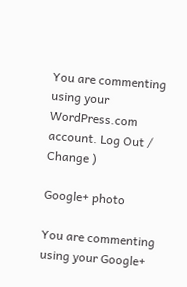You are commenting using your WordPress.com account. Log Out /  Change )

Google+ photo

You are commenting using your Google+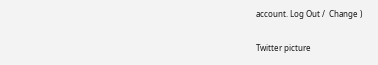account. Log Out /  Change )

Twitter picture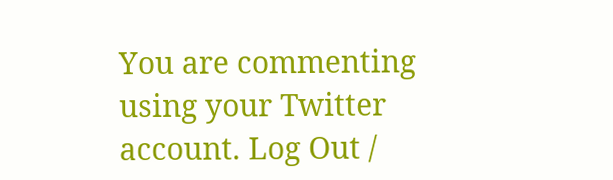You are commenting using your Twitter account. Log Out /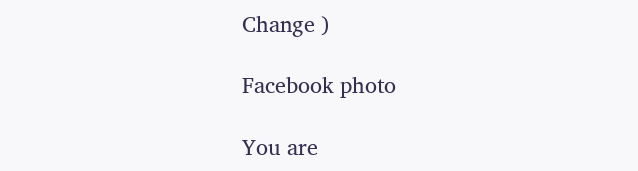Change )

Facebook photo

You are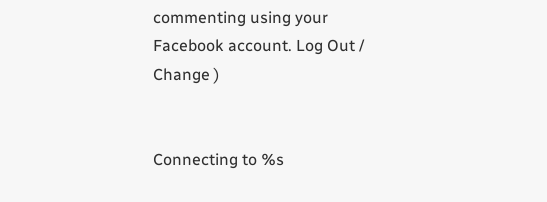commenting using your Facebook account. Log Out /  Change )


Connecting to %s